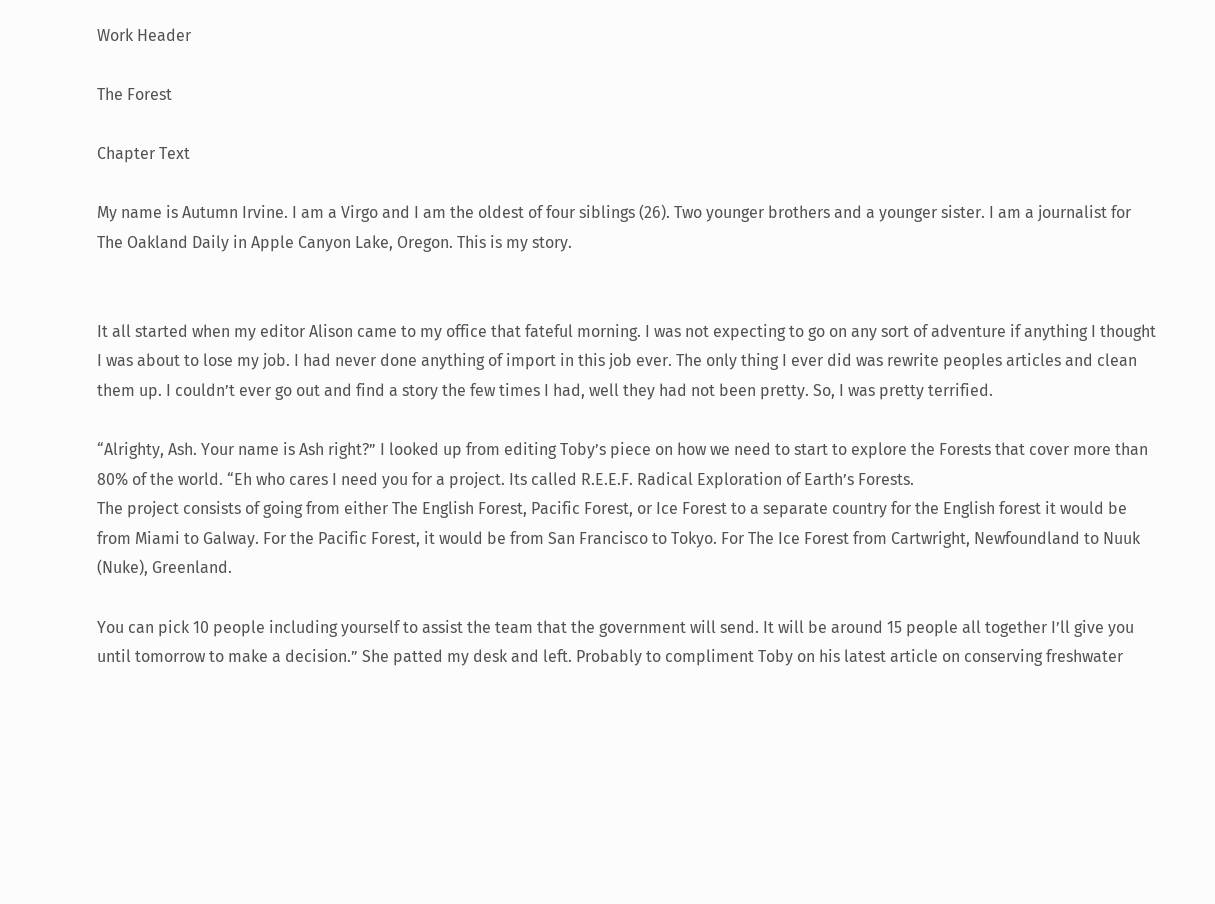Work Header

The Forest

Chapter Text

My name is Autumn Irvine. I am a Virgo and I am the oldest of four siblings (26). Two younger brothers and a younger sister. I am a journalist for The Oakland Daily in Apple Canyon Lake, Oregon. This is my story.


It all started when my editor Alison came to my office that fateful morning. I was not expecting to go on any sort of adventure if anything I thought I was about to lose my job. I had never done anything of import in this job ever. The only thing I ever did was rewrite peoples articles and clean them up. I couldn’t ever go out and find a story the few times I had, well they had not been pretty. So, I was pretty terrified.

“Alrighty, Ash. Your name is Ash right?” I looked up from editing Toby’s piece on how we need to start to explore the Forests that cover more than 80% of the world. “Eh who cares I need you for a project. Its called R.E.E.F. Radical Exploration of Earth’s Forests.
The project consists of going from either The English Forest, Pacific Forest, or Ice Forest to a separate country for the English forest it would be from Miami to Galway. For the Pacific Forest, it would be from San Francisco to Tokyo. For The Ice Forest from Cartwright, Newfoundland to Nuuk (Nuke), Greenland.

You can pick 10 people including yourself to assist the team that the government will send. It will be around 15 people all together I’ll give you until tomorrow to make a decision.” She patted my desk and left. Probably to compliment Toby on his latest article on conserving freshwater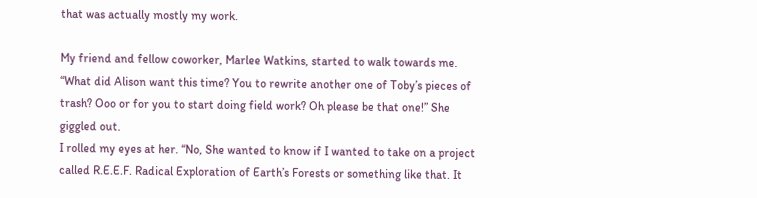that was actually mostly my work.

My friend and fellow coworker, Marlee Watkins, started to walk towards me. “What did Alison want this time? You to rewrite another one of Toby’s pieces of trash? Ooo or for you to start doing field work? Oh please be that one!” She giggled out.
I rolled my eyes at her. “No, She wanted to know if I wanted to take on a project called R.E.E.F. Radical Exploration of Earth’s Forests or something like that. It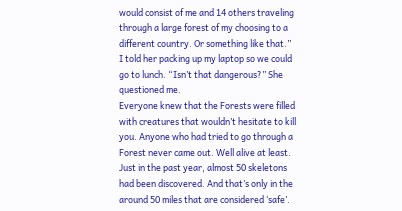would consist of me and 14 others traveling through a large forest of my choosing to a different country. Or something like that.” I told her packing up my laptop so we could go to lunch. “Isn’t that dangerous?” She questioned me.
Everyone knew that the Forests were filled with creatures that wouldn’t hesitate to kill you. Anyone who had tried to go through a Forest never came out. Well alive at least. Just in the past year, almost 50 skeletons had been discovered. And that’s only in the around 50 miles that are considered ‘safe’.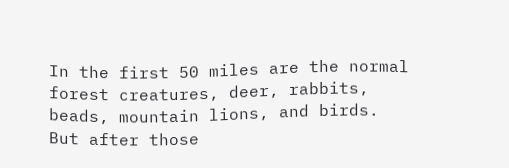In the first 50 miles are the normal forest creatures, deer, rabbits, beads, mountain lions, and birds. But after those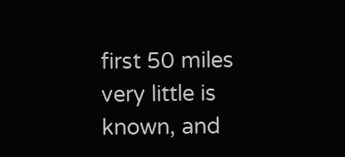first 50 miles very little is known, and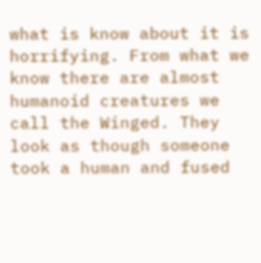what is know about it is horrifying. From what we know there are almost humanoid creatures we call the Winged. They look as though someone took a human and fused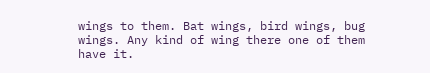wings to them. Bat wings, bird wings, bug wings. Any kind of wing there one of them have it.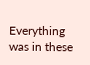Everything was in these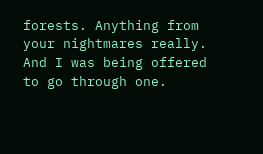forests. Anything from your nightmares really. And I was being offered to go through one.